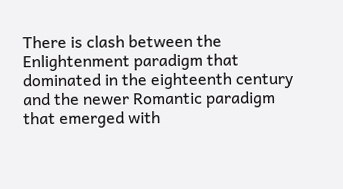There is clash between the Enlightenment paradigm that dominated in the eighteenth century and the newer Romantic paradigm that emerged with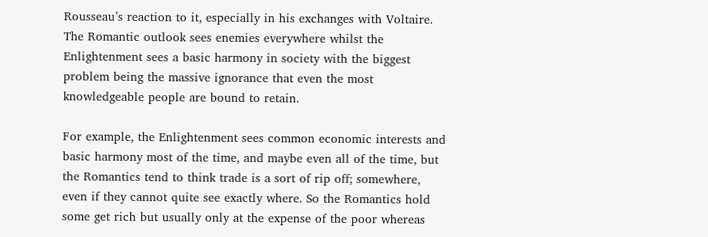Rousseau’s reaction to it, especially in his exchanges with Voltaire. The Romantic outlook sees enemies everywhere whilst the Enlightenment sees a basic harmony in society with the biggest problem being the massive ignorance that even the most knowledgeable people are bound to retain.

For example, the Enlightenment sees common economic interests and basic harmony most of the time, and maybe even all of the time, but the Romantics tend to think trade is a sort of rip off; somewhere, even if they cannot quite see exactly where. So the Romantics hold some get rich but usually only at the expense of the poor whereas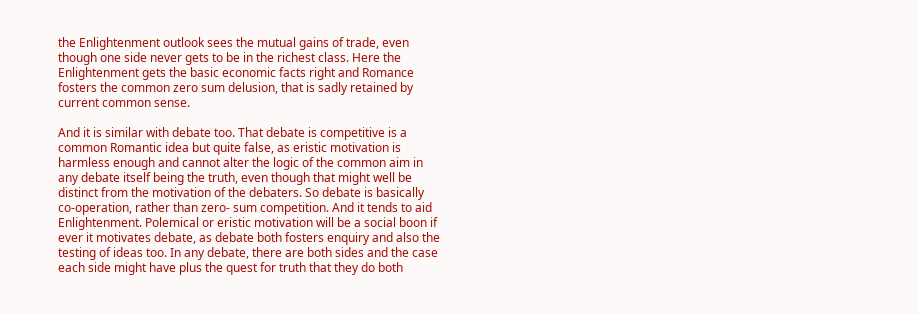the Enlightenment outlook sees the mutual gains of trade, even though one side never gets to be in the richest class. Here the Enlightenment gets the basic economic facts right and Romance fosters the common zero sum delusion, that is sadly retained by current common sense.

And it is similar with debate too. That debate is competitive is a common Romantic idea but quite false, as eristic motivation is harmless enough and cannot alter the logic of the common aim in any debate itself being the truth, even though that might well be distinct from the motivation of the debaters. So debate is basically co-operation, rather than zero- sum competition. And it tends to aid Enlightenment. Polemical or eristic motivation will be a social boon if ever it motivates debate, as debate both fosters enquiry and also the testing of ideas too. In any debate, there are both sides and the case each side might have plus the quest for truth that they do both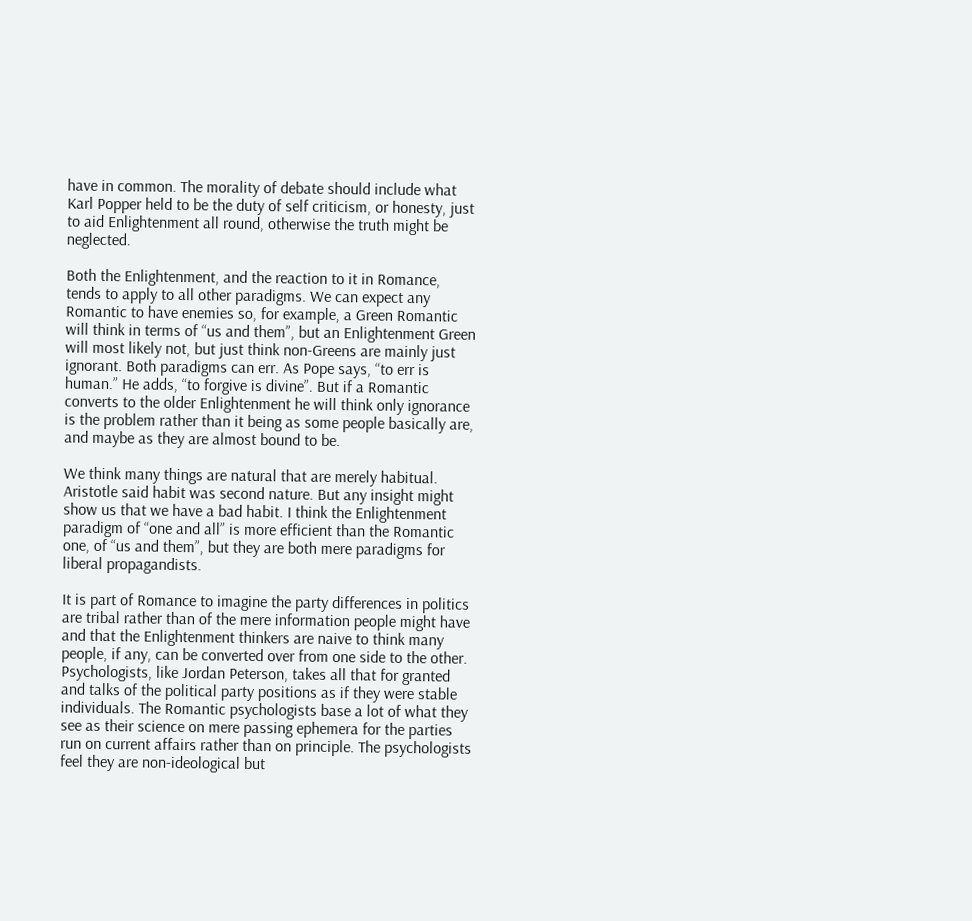have in common. The morality of debate should include what Karl Popper held to be the duty of self criticism, or honesty, just to aid Enlightenment all round, otherwise the truth might be neglected.

Both the Enlightenment, and the reaction to it in Romance, tends to apply to all other paradigms. We can expect any Romantic to have enemies so, for example, a Green Romantic will think in terms of “us and them”, but an Enlightenment Green will most likely not, but just think non-Greens are mainly just ignorant. Both paradigms can err. As Pope says, “to err is human.” He adds, “to forgive is divine”. But if a Romantic converts to the older Enlightenment he will think only ignorance is the problem rather than it being as some people basically are, and maybe as they are almost bound to be.

We think many things are natural that are merely habitual. Aristotle said habit was second nature. But any insight might show us that we have a bad habit. I think the Enlightenment paradigm of “one and all” is more efficient than the Romantic one, of “us and them”, but they are both mere paradigms for liberal propagandists.

It is part of Romance to imagine the party differences in politics are tribal rather than of the mere information people might have and that the Enlightenment thinkers are naive to think many people, if any, can be converted over from one side to the other. Psychologists, like Jordan Peterson, takes all that for granted and talks of the political party positions as if they were stable individuals. The Romantic psychologists base a lot of what they see as their science on mere passing ephemera for the parties run on current affairs rather than on principle. The psychologists feel they are non-ideological but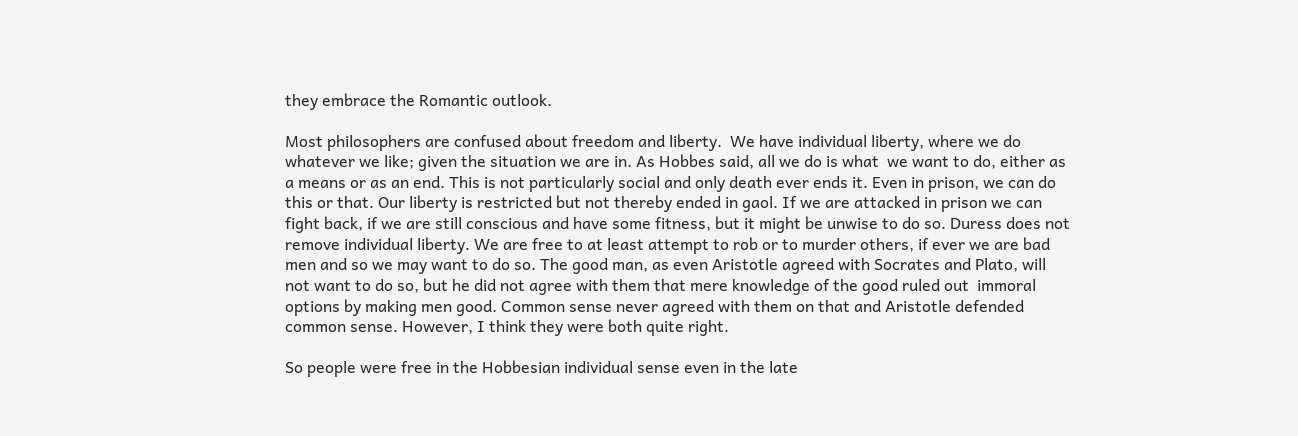they embrace the Romantic outlook.

Most philosophers are confused about freedom and liberty.  We have individual liberty, where we do whatever we like; given the situation we are in. As Hobbes said, all we do is what  we want to do, either as a means or as an end. This is not particularly social and only death ever ends it. Even in prison, we can do this or that. Our liberty is restricted but not thereby ended in gaol. If we are attacked in prison we can fight back, if we are still conscious and have some fitness, but it might be unwise to do so. Duress does not remove individual liberty. We are free to at least attempt to rob or to murder others, if ever we are bad men and so we may want to do so. The good man, as even Aristotle agreed with Socrates and Plato, will not want to do so, but he did not agree with them that mere knowledge of the good ruled out  immoral options by making men good. Common sense never agreed with them on that and Aristotle defended common sense. However, I think they were both quite right.

So people were free in the Hobbesian individual sense even in the late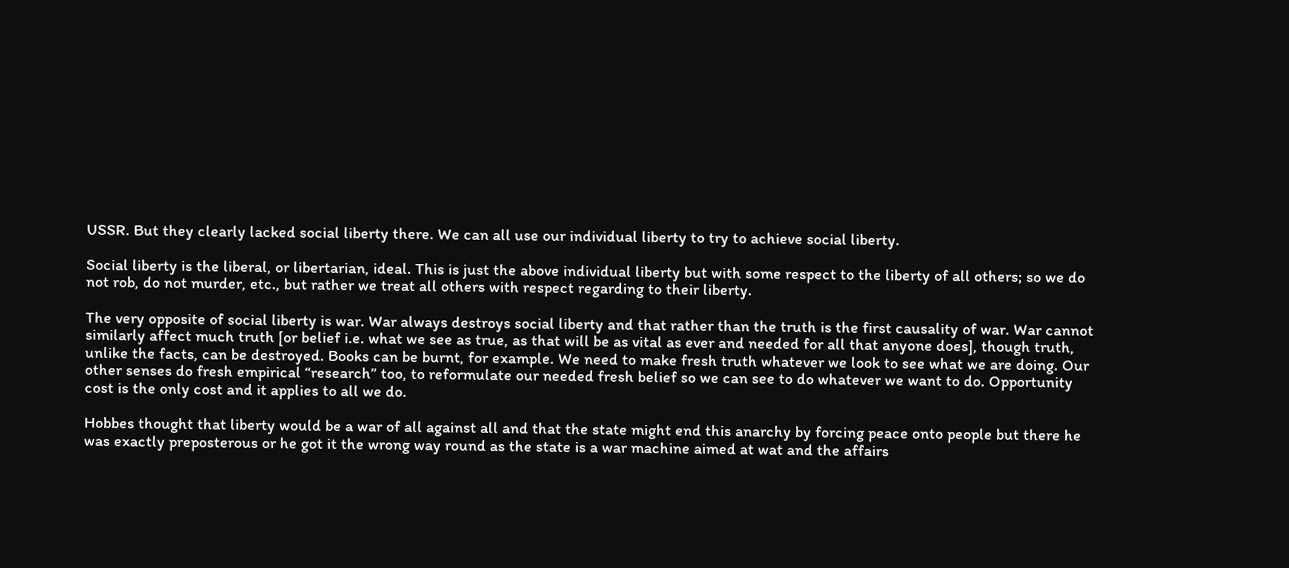USSR. But they clearly lacked social liberty there. We can all use our individual liberty to try to achieve social liberty.

Social liberty is the liberal, or libertarian, ideal. This is just the above individual liberty but with some respect to the liberty of all others; so we do not rob, do not murder, etc., but rather we treat all others with respect regarding to their liberty.

The very opposite of social liberty is war. War always destroys social liberty and that rather than the truth is the first causality of war. War cannot similarly affect much truth [or belief i.e. what we see as true, as that will be as vital as ever and needed for all that anyone does], though truth, unlike the facts, can be destroyed. Books can be burnt, for example. We need to make fresh truth whatever we look to see what we are doing. Our other senses do fresh empirical “research” too, to reformulate our needed fresh belief so we can see to do whatever we want to do. Opportunity cost is the only cost and it applies to all we do.

Hobbes thought that liberty would be a war of all against all and that the state might end this anarchy by forcing peace onto people but there he was exactly preposterous or he got it the wrong way round as the state is a war machine aimed at wat and the affairs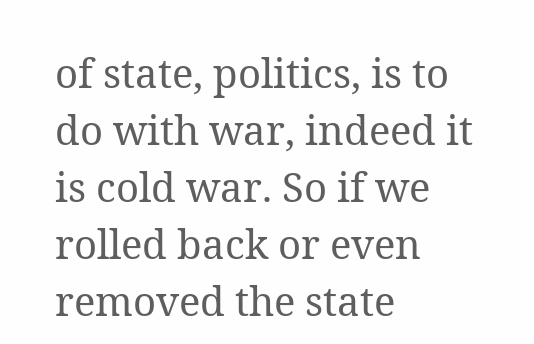of state, politics, is to do with war, indeed it is cold war. So if we rolled back or even removed the state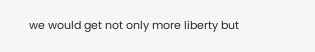we would get not only more liberty but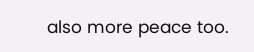also more peace too.